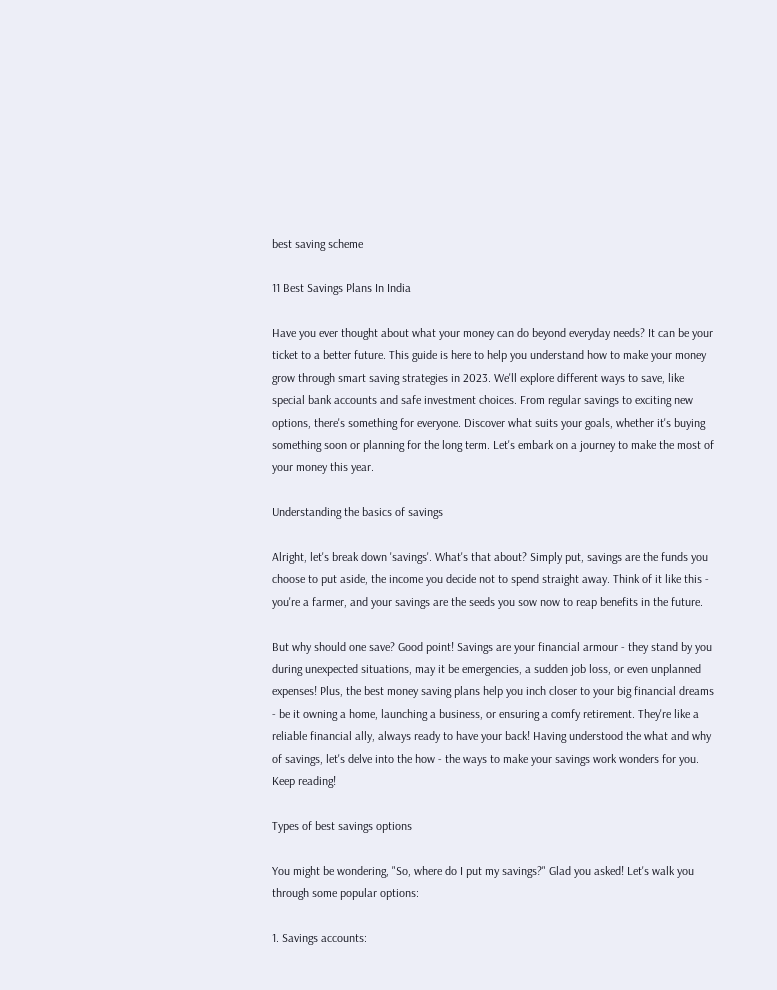best saving scheme

11 Best Savings Plans In India

Have you ever thought about what your money can do beyond everyday needs? It can be your ticket to a better future. This guide is here to help you understand how to make your money grow through smart saving strategies in 2023. We'll explore different ways to save, like special bank accounts and safe investment choices. From regular savings to exciting new options, there's something for everyone. Discover what suits your goals, whether it's buying something soon or planning for the long term. Let's embark on a journey to make the most of your money this year.

Understanding the basics of savings

Alright, let's break down 'savings'. What's that about? Simply put, savings are the funds you choose to put aside, the income you decide not to spend straight away. Think of it like this - you're a farmer, and your savings are the seeds you sow now to reap benefits in the future.

But why should one save? Good point! Savings are your financial armour - they stand by you during unexpected situations, may it be emergencies, a sudden job loss, or even unplanned expenses! Plus, the best money saving plans help you inch closer to your big financial dreams - be it owning a home, launching a business, or ensuring a comfy retirement. They're like a reliable financial ally, always ready to have your back! Having understood the what and why of savings, let's delve into the how - the ways to make your savings work wonders for you. Keep reading!

Types of best savings options

You might be wondering, "So, where do I put my savings?" Glad you asked! Let's walk you through some popular options:

1. Savings accounts: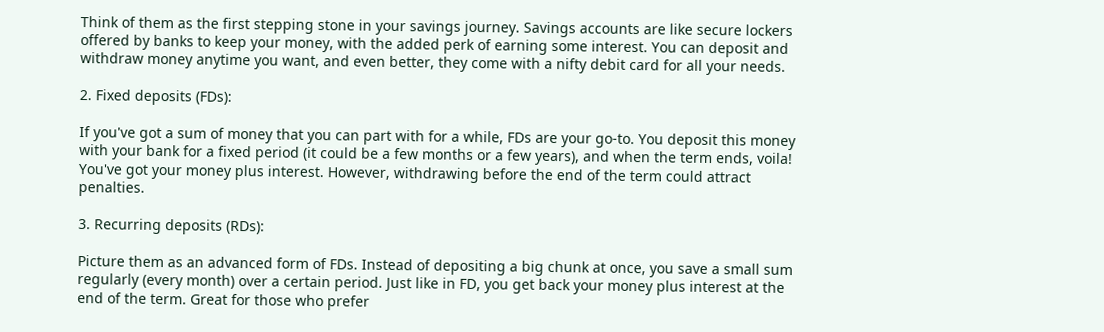Think of them as the first stepping stone in your savings journey. Savings accounts are like secure lockers offered by banks to keep your money, with the added perk of earning some interest. You can deposit and withdraw money anytime you want, and even better, they come with a nifty debit card for all your needs.

2. Fixed deposits (FDs):

If you've got a sum of money that you can part with for a while, FDs are your go-to. You deposit this money with your bank for a fixed period (it could be a few months or a few years), and when the term ends, voila! You've got your money plus interest. However, withdrawing before the end of the term could attract penalties.

3. Recurring deposits (RDs):

Picture them as an advanced form of FDs. Instead of depositing a big chunk at once, you save a small sum regularly (every month) over a certain period. Just like in FD, you get back your money plus interest at the end of the term. Great for those who prefer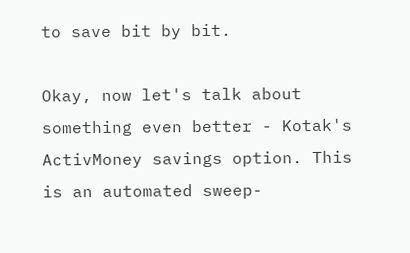to save bit by bit.

Okay, now let's talk about something even better - Kotak's ActivMoney savings option. This is an automated sweep-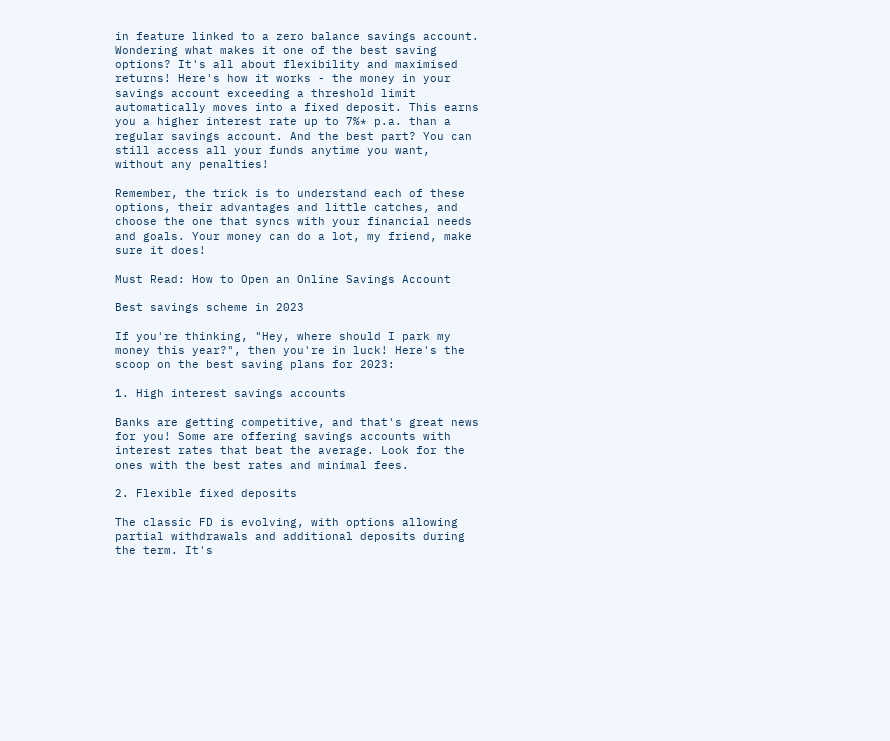in feature linked to a zero balance savings account. Wondering what makes it one of the best saving options? It's all about flexibility and maximised returns! Here's how it works - the money in your savings account exceeding a threshold limit automatically moves into a fixed deposit. This earns you a higher interest rate up to 7%* p.a. than a regular savings account. And the best part? You can still access all your funds anytime you want, without any penalties!

Remember, the trick is to understand each of these options, their advantages and little catches, and choose the one that syncs with your financial needs and goals. Your money can do a lot, my friend, make sure it does!

Must Read: How to Open an Online Savings Account

Best savings scheme in 2023

If you're thinking, "Hey, where should I park my money this year?", then you're in luck! Here's the scoop on the best saving plans for 2023:

1. High interest savings accounts

Banks are getting competitive, and that's great news for you! Some are offering savings accounts with interest rates that beat the average. Look for the ones with the best rates and minimal fees.

2. Flexible fixed deposits

The classic FD is evolving, with options allowing partial withdrawals and additional deposits during the term. It's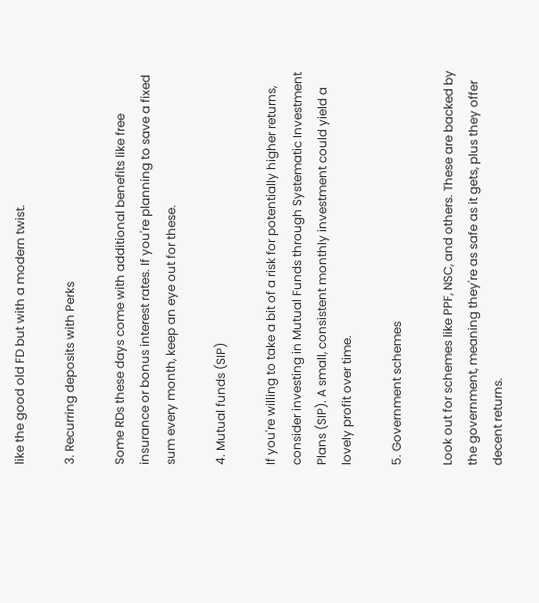like the good old FD but with a modern twist.

3. Recurring deposits with Perks

Some RDs these days come with additional benefits like free insurance or bonus interest rates. If you're planning to save a fixed sum every month, keep an eye out for these.

4. Mutual funds (SIP)

If you're willing to take a bit of a risk for potentially higher returns, consider investing in Mutual Funds through Systematic Investment Plans (SIP). A small, consistent monthly investment could yield a lovely profit over time.

5. Government schemes

Look out for schemes like PPF, NSC, and others. These are backed by the government, meaning they're as safe as it gets, plus they offer decent returns.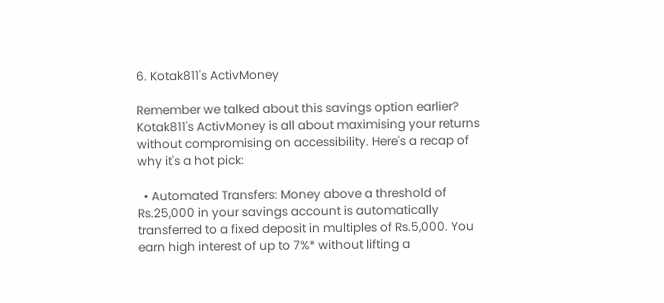6. Kotak811's ActivMoney

Remember we talked about this savings option earlier? Kotak811's ActivMoney is all about maximising your returns without compromising on accessibility. Here's a recap of why it's a hot pick:

  • Automated Transfers: Money above a threshold of Rs.25,000 in your savings account is automatically transferred to a fixed deposit in multiples of Rs.5,000. You earn high interest of up to 7%* without lifting a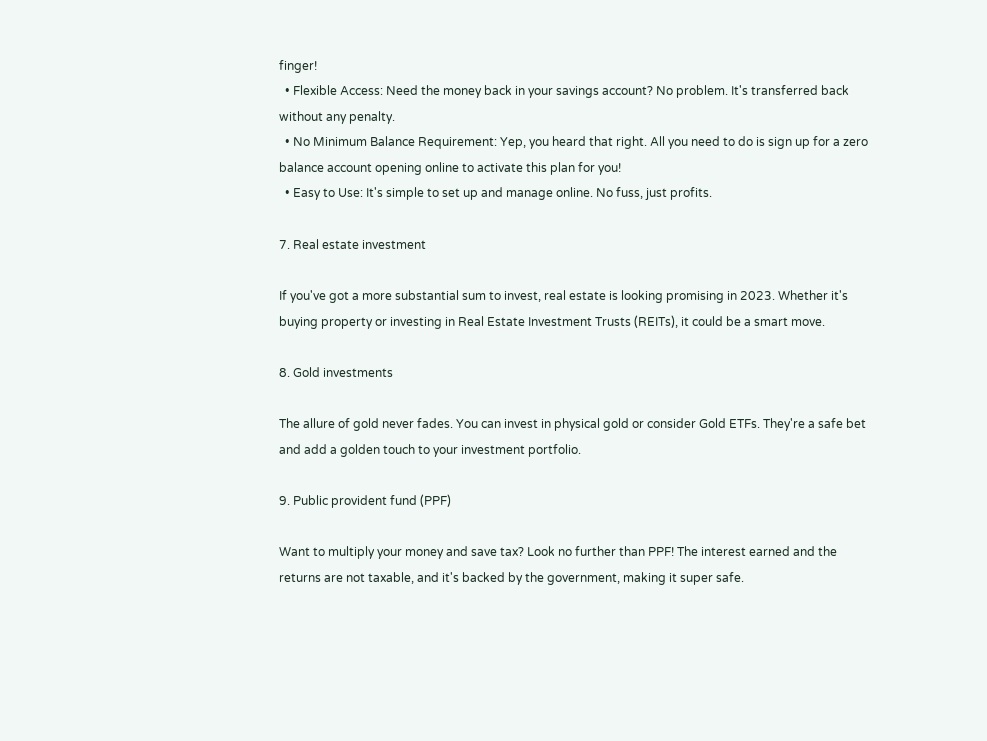finger!
  • Flexible Access: Need the money back in your savings account? No problem. It's transferred back without any penalty.
  • No Minimum Balance Requirement: Yep, you heard that right. All you need to do is sign up for a zero balance account opening online to activate this plan for you!
  • Easy to Use: It's simple to set up and manage online. No fuss, just profits.

7. Real estate investment

If you've got a more substantial sum to invest, real estate is looking promising in 2023. Whether it's buying property or investing in Real Estate Investment Trusts (REITs), it could be a smart move.

8. Gold investments

The allure of gold never fades. You can invest in physical gold or consider Gold ETFs. They're a safe bet and add a golden touch to your investment portfolio.

9. Public provident fund (PPF)

Want to multiply your money and save tax? Look no further than PPF! The interest earned and the returns are not taxable, and it's backed by the government, making it super safe.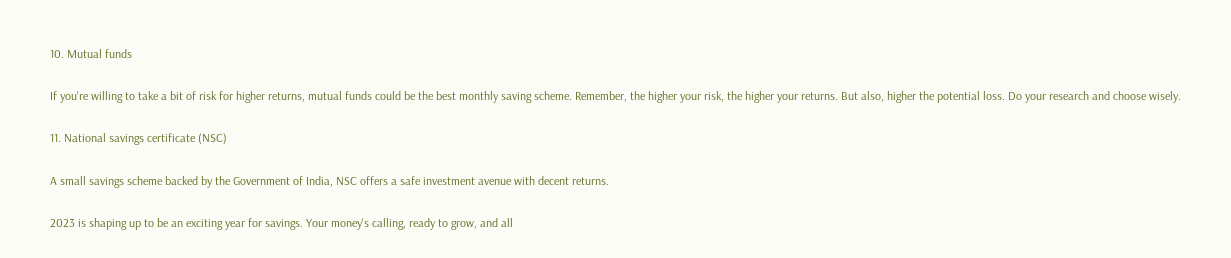10. Mutual funds

If you're willing to take a bit of risk for higher returns, mutual funds could be the best monthly saving scheme. Remember, the higher your risk, the higher your returns. But also, higher the potential loss. Do your research and choose wisely.

11. National savings certificate (NSC)

A small savings scheme backed by the Government of India, NSC offers a safe investment avenue with decent returns.

2023 is shaping up to be an exciting year for savings. Your money's calling, ready to grow, and all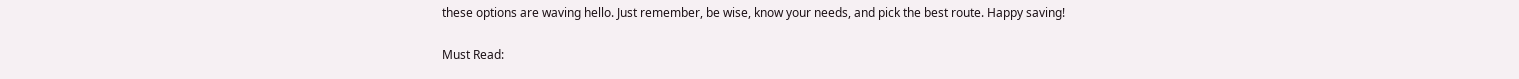these options are waving hello. Just remember, be wise, know your needs, and pick the best route. Happy saving!

Must Read: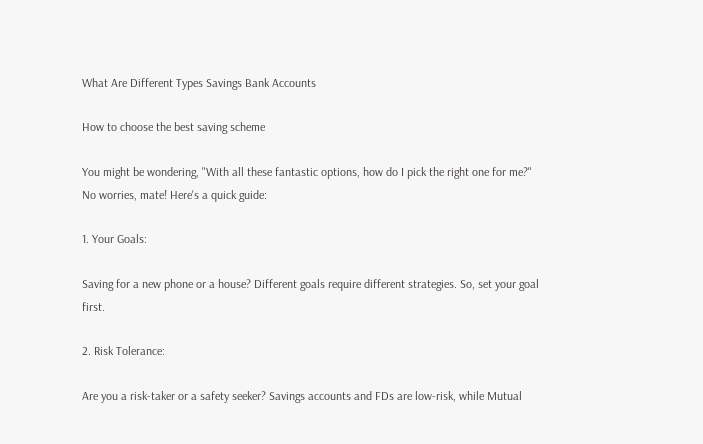What Are Different Types Savings Bank Accounts

How to choose the best saving scheme

You might be wondering, "With all these fantastic options, how do I pick the right one for me?" No worries, mate! Here's a quick guide:

1. Your Goals:

Saving for a new phone or a house? Different goals require different strategies. So, set your goal first.

2. Risk Tolerance:

Are you a risk-taker or a safety seeker? Savings accounts and FDs are low-risk, while Mutual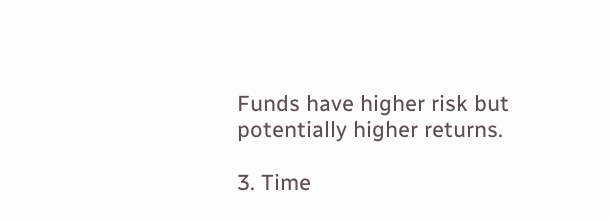Funds have higher risk but potentially higher returns.

3. Time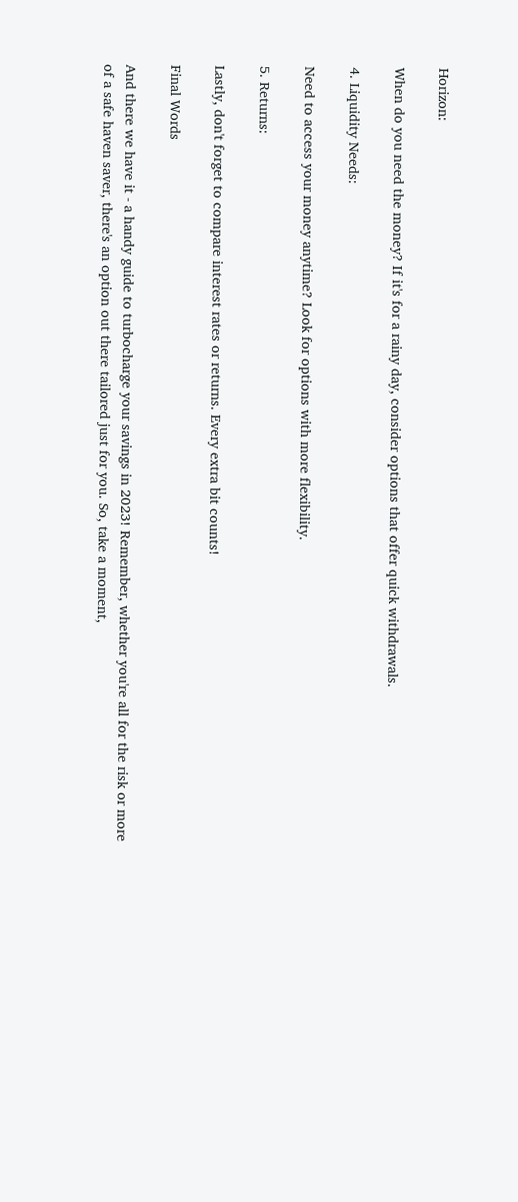Horizon:

When do you need the money? If it's for a rainy day, consider options that offer quick withdrawals.

4. Liquidity Needs:

Need to access your money anytime? Look for options with more flexibility.

5. Returns:

Lastly, don't forget to compare interest rates or returns. Every extra bit counts!

Final Words

And there we have it - a handy guide to turbocharge your savings in 2023! Remember, whether you're all for the risk or more of a safe haven saver, there's an option out there tailored just for you. So, take a moment,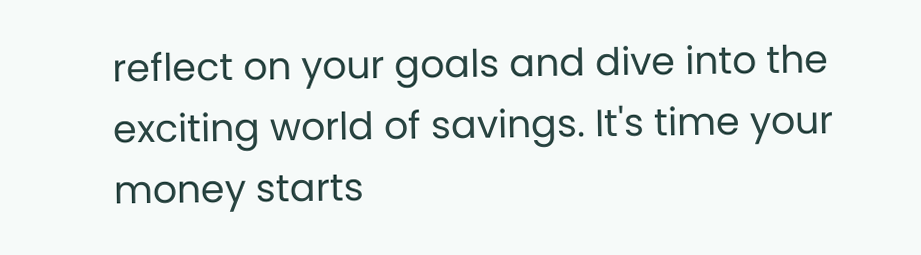reflect on your goals and dive into the exciting world of savings. It's time your money starts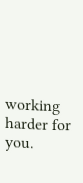working harder for you.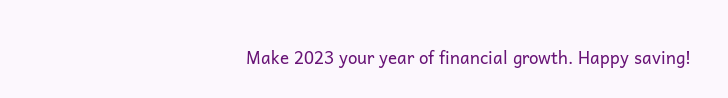Make 2023 your year of financial growth. Happy saving!